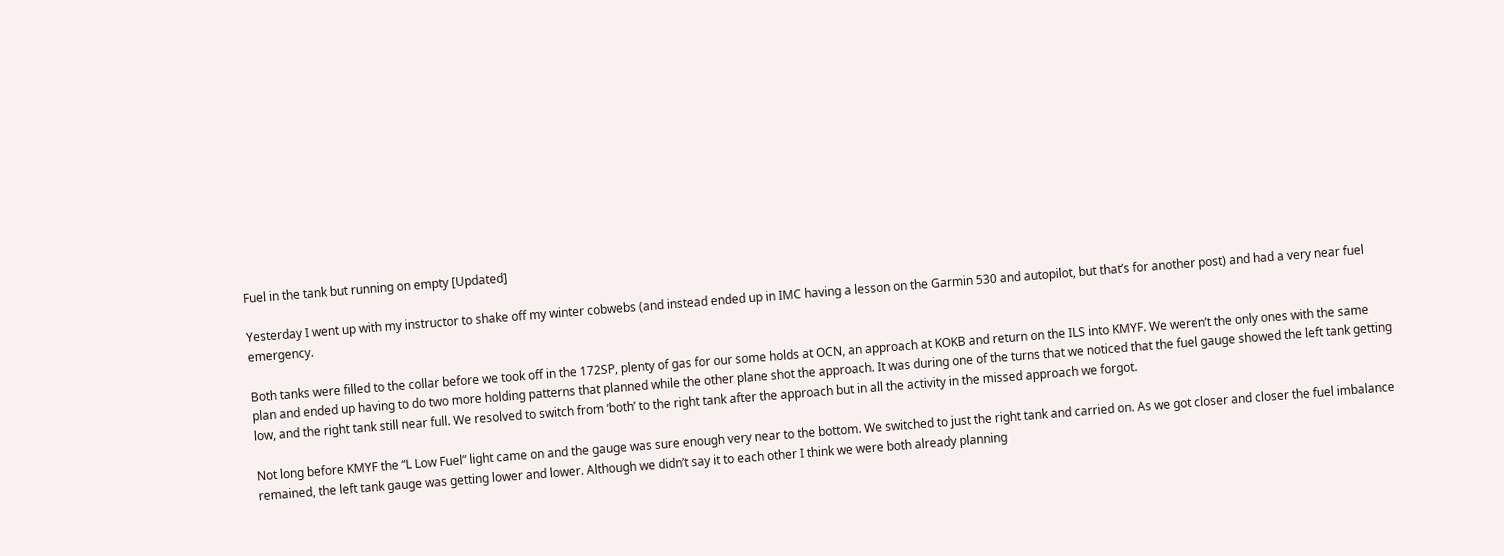Fuel in the tank but running on empty [Updated]

Yesterday I went up with my instructor to shake off my winter cobwebs (and instead ended up in IMC having a lesson on the Garmin 530 and autopilot, but that’s for another post) and had a very near fuel emergency.

Both tanks were filled to the collar before we took off in the 172SP, plenty of gas for our some holds at OCN, an approach at KOKB and return on the ILS into KMYF. We weren’t the only ones with the same plan and ended up having to do two more holding patterns that planned while the other plane shot the approach. It was during one of the turns that we noticed that the fuel gauge showed the left tank getting low, and the right tank still near full. We resolved to switch from ‘both’ to the right tank after the approach but in all the activity in the missed approach we forgot.

Not long before KMYF the “L Low Fuel” light came on and the gauge was sure enough very near to the bottom. We switched to just the right tank and carried on. As we got closer and closer the fuel imbalance remained, the left tank gauge was getting lower and lower. Although we didn’t say it to each other I think we were both already planning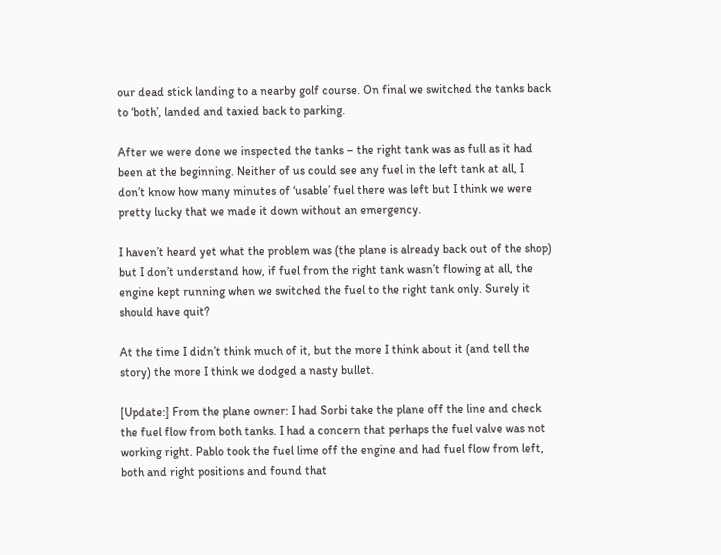our dead stick landing to a nearby golf course. On final we switched the tanks back to ‘both’, landed and taxied back to parking.

After we were done we inspected the tanks – the right tank was as full as it had been at the beginning. Neither of us could see any fuel in the left tank at all, I don’t know how many minutes of ‘usable’ fuel there was left but I think we were pretty lucky that we made it down without an emergency.

I haven’t heard yet what the problem was (the plane is already back out of the shop) but I don’t understand how, if fuel from the right tank wasn’t flowing at all, the engine kept running when we switched the fuel to the right tank only. Surely it should have quit?

At the time I didn’t think much of it, but the more I think about it (and tell the story) the more I think we dodged a nasty bullet.

[Update:] From the plane owner: I had Sorbi take the plane off the line and check the fuel flow from both tanks. I had a concern that perhaps the fuel valve was not working right. Pablo took the fuel lime off the engine and had fuel flow from left, both and right positions and found that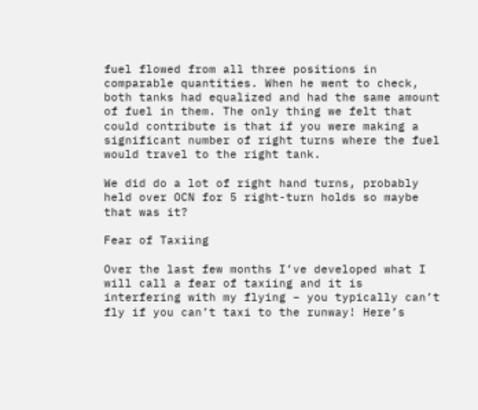fuel flowed from all three positions in comparable quantities. When he went to check, both tanks had equalized and had the same amount of fuel in them. The only thing we felt that could contribute is that if you were making a significant number of right turns where the fuel would travel to the right tank.

We did do a lot of right hand turns, probably held over OCN for 5 right-turn holds so maybe that was it?

Fear of Taxiing

Over the last few months I’ve developed what I will call a fear of taxiing and it is interfering with my flying – you typically can’t fly if you can’t taxi to the runway! Here’s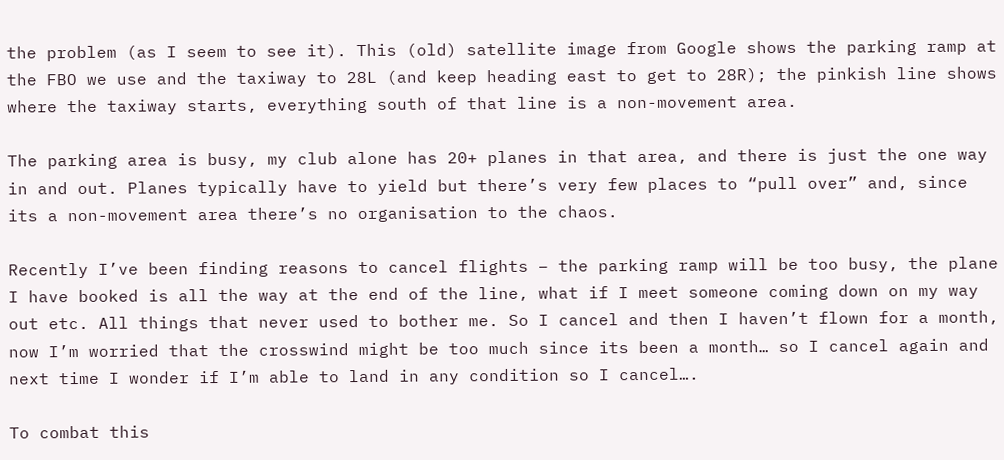the problem (as I seem to see it). This (old) satellite image from Google shows the parking ramp at the FBO we use and the taxiway to 28L (and keep heading east to get to 28R); the pinkish line shows where the taxiway starts, everything south of that line is a non-movement area.

The parking area is busy, my club alone has 20+ planes in that area, and there is just the one way in and out. Planes typically have to yield but there’s very few places to “pull over” and, since its a non-movement area there’s no organisation to the chaos.

Recently I’ve been finding reasons to cancel flights – the parking ramp will be too busy, the plane I have booked is all the way at the end of the line, what if I meet someone coming down on my way out etc. All things that never used to bother me. So I cancel and then I haven’t flown for a month, now I’m worried that the crosswind might be too much since its been a month… so I cancel again and next time I wonder if I’m able to land in any condition so I cancel….

To combat this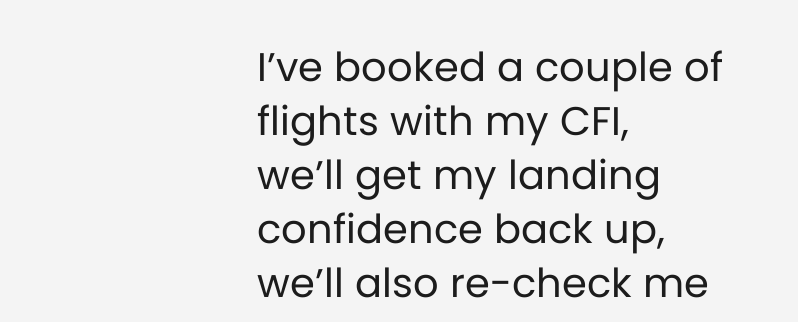I’ve booked a couple of flights with my CFI, we’ll get my landing confidence back up, we’ll also re-check me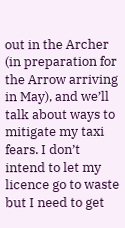out in the Archer (in preparation for the Arrow arriving in May), and we’ll talk about ways to mitigate my taxi fears. I don’t intend to let my licence go to waste but I need to get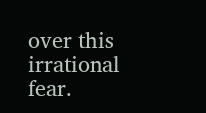over this irrational fear.